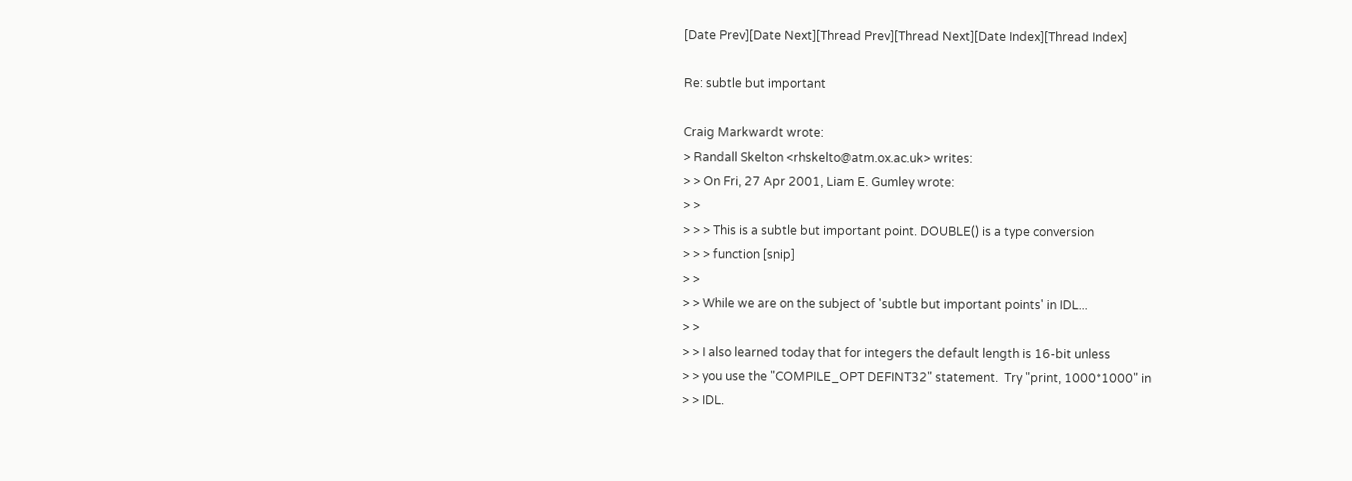[Date Prev][Date Next][Thread Prev][Thread Next][Date Index][Thread Index]

Re: subtle but important

Craig Markwardt wrote:
> Randall Skelton <rhskelto@atm.ox.ac.uk> writes:
> > On Fri, 27 Apr 2001, Liam E. Gumley wrote:
> >
> > > This is a subtle but important point. DOUBLE() is a type conversion
> > > function [snip]
> >
> > While we are on the subject of 'subtle but important points' in IDL...
> >
> > I also learned today that for integers the default length is 16-bit unless
> > you use the "COMPILE_OPT DEFINT32" statement.  Try "print, 1000*1000" in
> > IDL.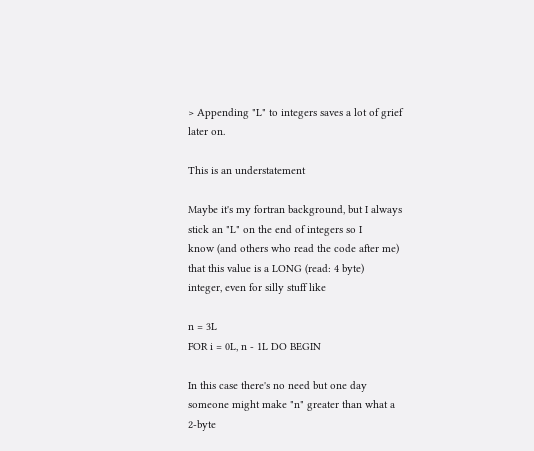> Appending "L" to integers saves a lot of grief later on.

This is an understatement

Maybe it's my fortran background, but I always stick an "L" on the end of integers so I
know (and others who read the code after me) that this value is a LONG (read: 4 byte)
integer, even for silly stuff like

n = 3L
FOR i = 0L, n - 1L DO BEGIN

In this case there's no need but one day someone might make "n" greater than what a 2-byte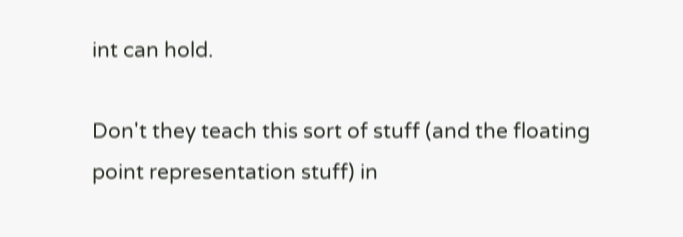int can hold.

Don't they teach this sort of stuff (and the floating point representation stuff) in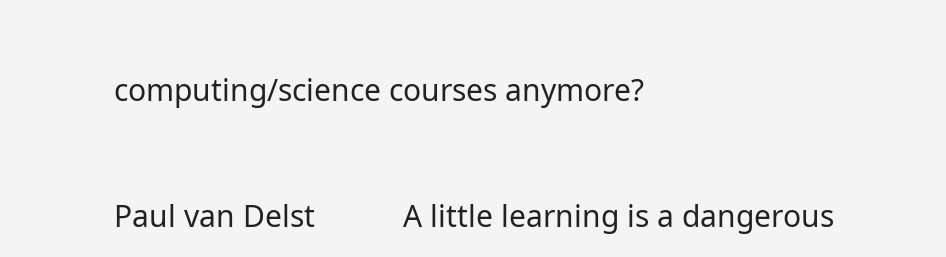computing/science courses anymore?


Paul van Delst           A little learning is a dangerous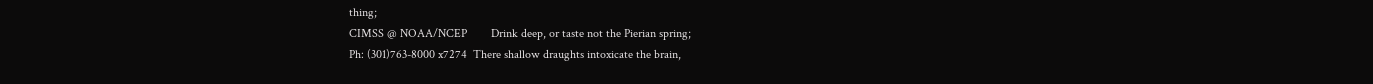thing;
CIMSS @ NOAA/NCEP        Drink deep, or taste not the Pierian spring;
Ph: (301)763-8000 x7274  There shallow draughts intoxicate the brain,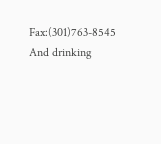Fax:(301)763-8545        And drinking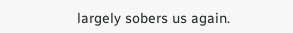largely sobers us again.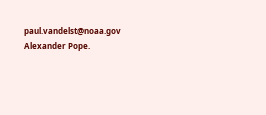paul.vandelst@noaa.gov                   Alexander Pope.